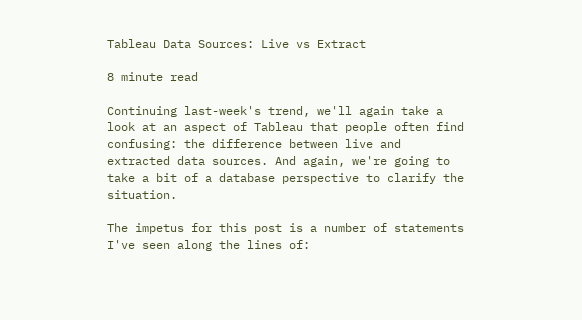Tableau Data Sources: Live vs Extract

8 minute read

Continuing last-week's trend, we'll again take a look at an aspect of Tableau that people often find confusing: the difference between live and extracted data sources. And again, we're going to take a bit of a database perspective to clarify the situation.

The impetus for this post is a number of statements I've seen along the lines of: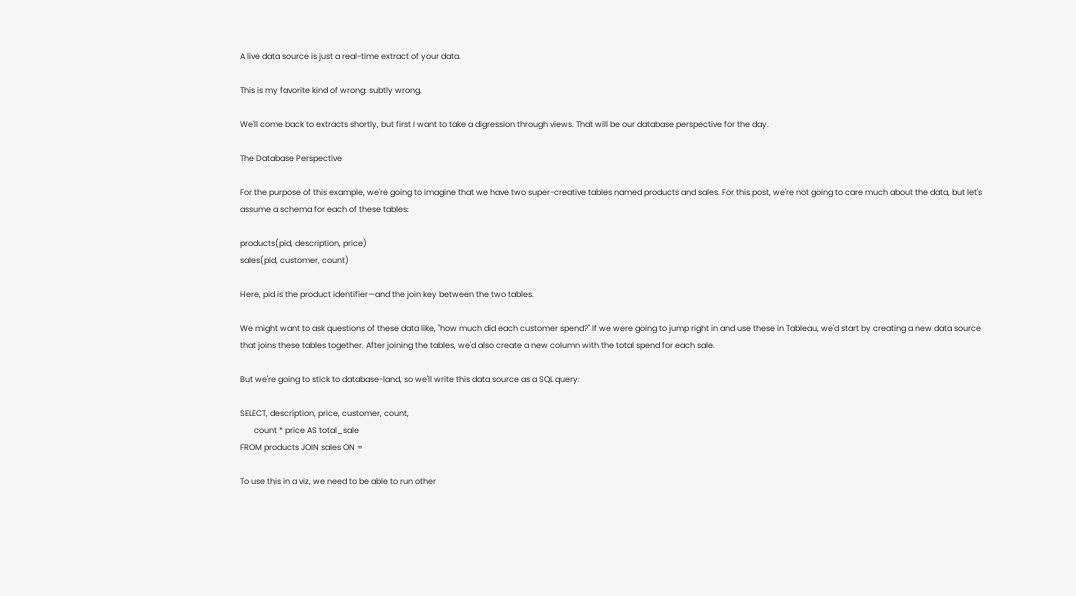A live data source is just a real-time extract of your data.

This is my favorite kind of wrong: subtly wrong.

We'll come back to extracts shortly, but first I want to take a digression through views. That will be our database perspective for the day.

The Database Perspective

For the purpose of this example, we're going to imagine that we have two super-creative tables named products and sales. For this post, we're not going to care much about the data, but let's assume a schema for each of these tables:

products(pid, description, price)
sales(pid, customer, count)

Here, pid is the product identifier—and the join key between the two tables.

We might want to ask questions of these data like, "how much did each customer spend?" If we were going to jump right in and use these in Tableau, we'd start by creating a new data source that joins these tables together. After joining the tables, we'd also create a new column with the total spend for each sale.

But we're going to stick to database-land, so we'll write this data source as a SQL query:

SELECT, description, price, customer, count,
       count * price AS total_sale
FROM products JOIN sales ON =

To use this in a viz, we need to be able to run other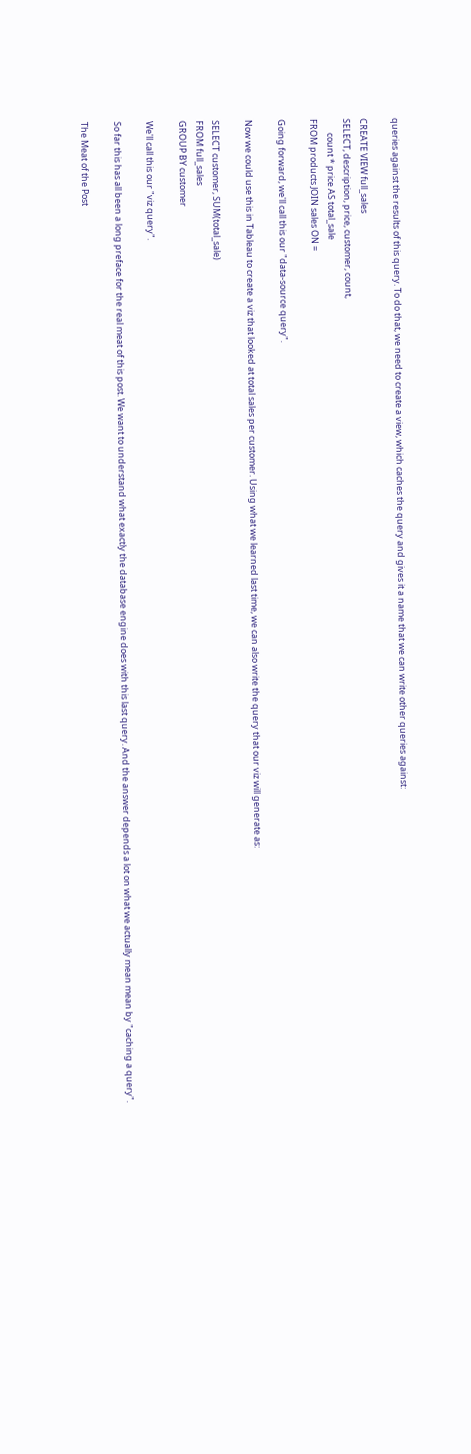queries against the results of this query. To do that, we need to create a view, which caches the query and gives it a name that we can write other queries against:

CREATE VIEW full_sales
SELECT, description, price, customer, count,
       count * price AS total_sale
FROM products JOIN sales ON =

Going forward, we'll call this our "data-source query".

Now we could use this in Tableau to create a viz that looked at total sales per customer. Using what we learned last time, we can also write the query that our viz will generate as:

SELECT customer, SUM(total_sale)
FROM full_sales
GROUP BY customer

We'll call this our "viz query".

So far this has all been a long preface for the real meat of this post. We want to understand what exactly the database engine does with this last query. And the answer depends a lot on what we actually mean mean by "caching a query".

The Meat of the Post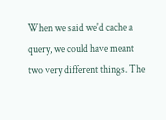When we said we'd cache a query, we could have meant two very different things. The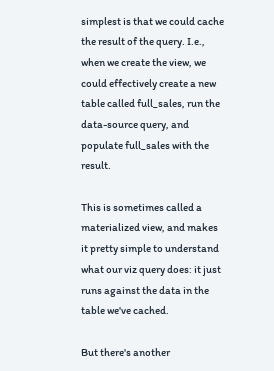simplest is that we could cache the result of the query. I.e., when we create the view, we could effectively create a new table called full_sales, run the data-source query, and populate full_sales with the result.

This is sometimes called a materialized view, and makes it pretty simple to understand what our viz query does: it just runs against the data in the table we've cached.

But there's another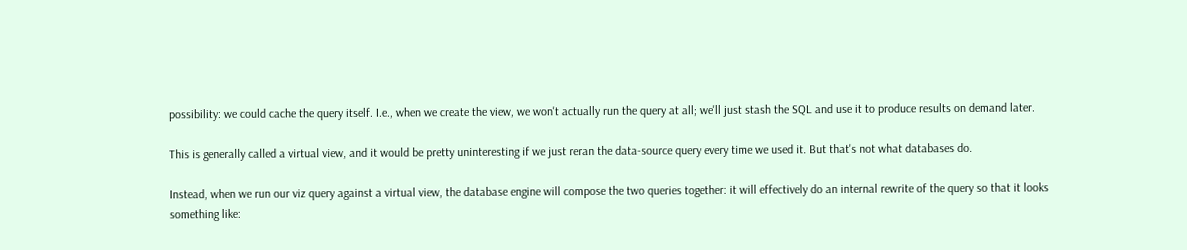possibility: we could cache the query itself. I.e., when we create the view, we won't actually run the query at all; we'll just stash the SQL and use it to produce results on demand later.

This is generally called a virtual view, and it would be pretty uninteresting if we just reran the data-source query every time we used it. But that's not what databases do.

Instead, when we run our viz query against a virtual view, the database engine will compose the two queries together: it will effectively do an internal rewrite of the query so that it looks something like: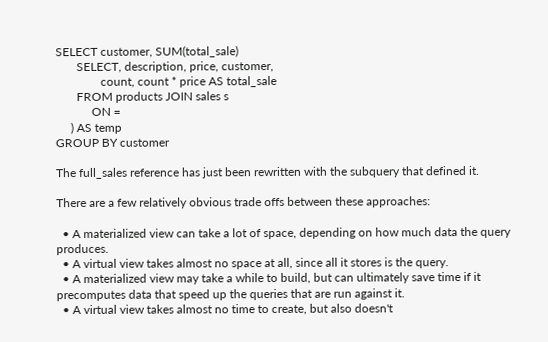SELECT customer, SUM(total_sale)
       SELECT, description, price, customer,
               count, count * price AS total_sale
       FROM products JOIN sales s
            ON =
     ) AS temp
GROUP BY customer

The full_sales reference has just been rewritten with the subquery that defined it.

There are a few relatively obvious trade offs between these approaches:

  • A materialized view can take a lot of space, depending on how much data the query produces.
  • A virtual view takes almost no space at all, since all it stores is the query.
  • A materialized view may take a while to build, but can ultimately save time if it precomputes data that speed up the queries that are run against it.
  • A virtual view takes almost no time to create, but also doesn't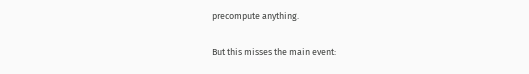precompute anything.

But this misses the main event: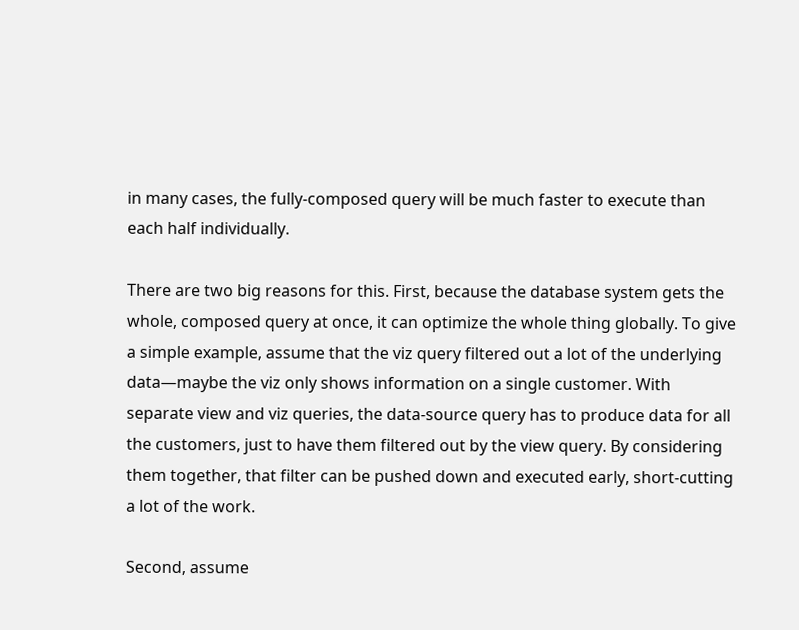in many cases, the fully-composed query will be much faster to execute than each half individually.

There are two big reasons for this. First, because the database system gets the whole, composed query at once, it can optimize the whole thing globally. To give a simple example, assume that the viz query filtered out a lot of the underlying data—maybe the viz only shows information on a single customer. With separate view and viz queries, the data-source query has to produce data for all the customers, just to have them filtered out by the view query. By considering them together, that filter can be pushed down and executed early, short-cutting a lot of the work.

Second, assume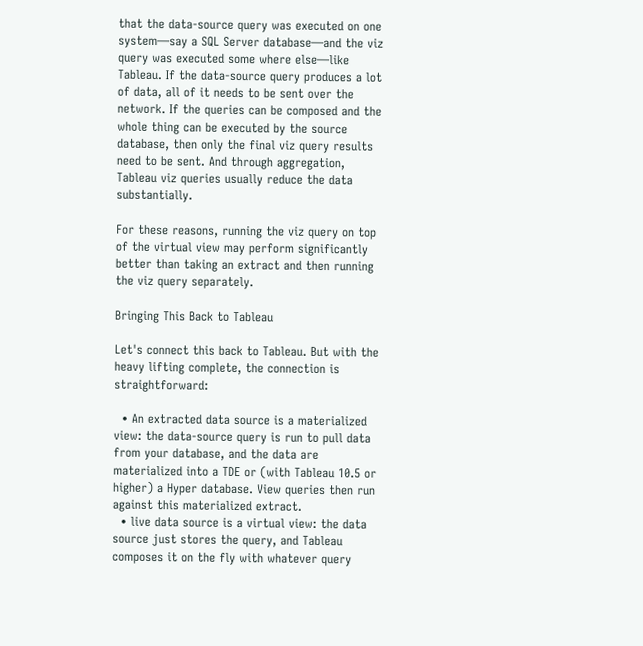that the data-source query was executed on one system—say a SQL Server database—and the viz query was executed some where else—like Tableau. If the data-source query produces a lot of data, all of it needs to be sent over the network. If the queries can be composed and the whole thing can be executed by the source database, then only the final viz query results need to be sent. And through aggregation, Tableau viz queries usually reduce the data substantially.

For these reasons, running the viz query on top of the virtual view may perform significantly better than taking an extract and then running the viz query separately.

Bringing This Back to Tableau

Let's connect this back to Tableau. But with the heavy lifting complete, the connection is straightforward:

  • An extracted data source is a materialized view: the data-source query is run to pull data from your database, and the data are materialized into a TDE or (with Tableau 10.5 or higher) a Hyper database. View queries then run against this materialized extract.
  • live data source is a virtual view: the data source just stores the query, and Tableau composes it on the fly with whatever query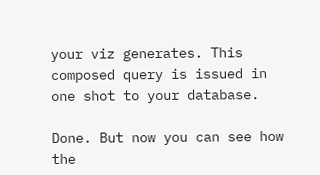your viz generates. This composed query is issued in one shot to your database.

Done. But now you can see how the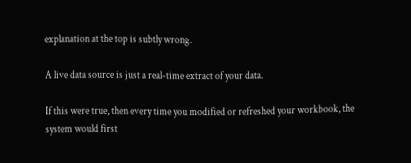explanation at the top is subtly wrong.

A live data source is just a real-time extract of your data.

If this were true, then every time you modified or refreshed your workbook, the system would first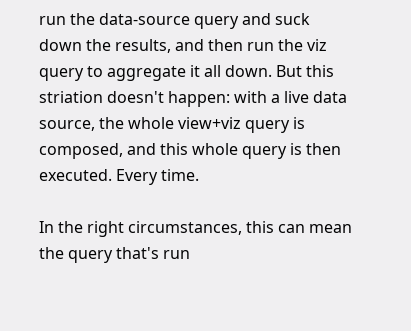run the data-source query and suck down the results, and then run the viz query to aggregate it all down. But this striation doesn't happen: with a live data source, the whole view+viz query is composed, and this whole query is then executed. Every time.

In the right circumstances, this can mean the query that's run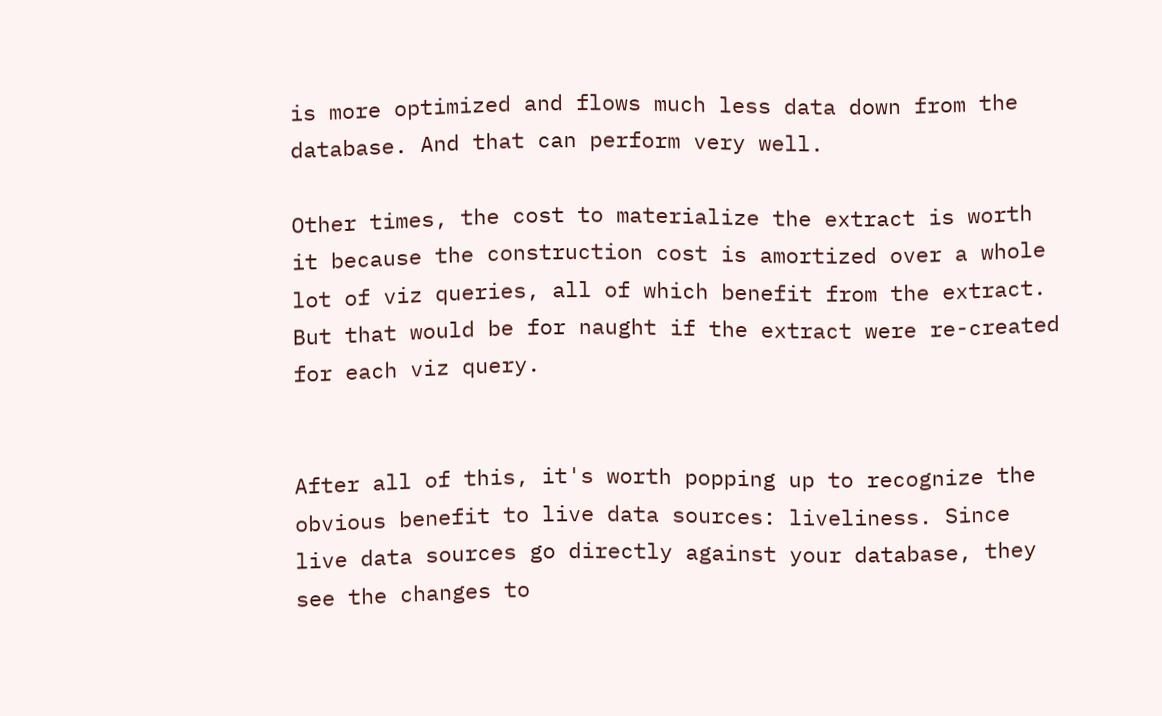is more optimized and flows much less data down from the database. And that can perform very well.

Other times, the cost to materialize the extract is worth it because the construction cost is amortized over a whole lot of viz queries, all of which benefit from the extract. But that would be for naught if the extract were re-created for each viz query.


After all of this, it's worth popping up to recognize the obvious benefit to live data sources: liveliness. Since live data sources go directly against your database, they see the changes to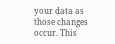your data as those changes occur. This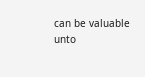can be valuable unto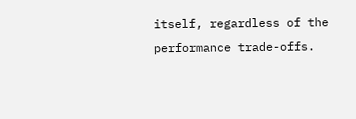itself, regardless of the performance trade-offs.